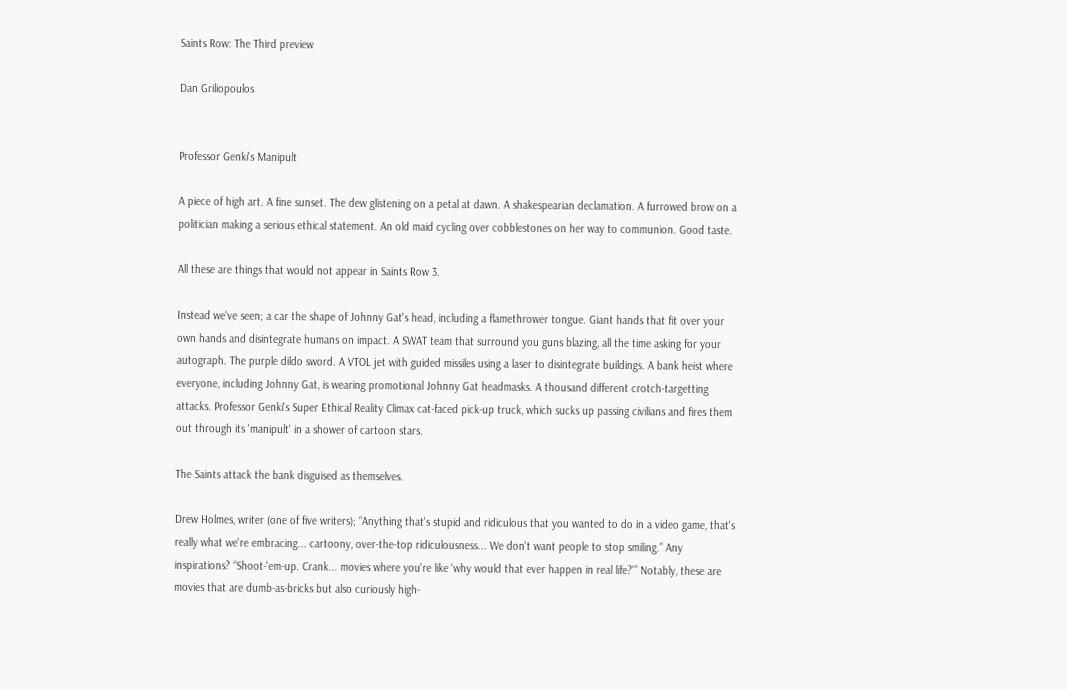Saints Row: The Third preview

Dan Griliopoulos


Professor Genki's Manipult

A piece of high art. A fine sunset. The dew glistening on a petal at dawn. A shakespearian declamation. A furrowed brow on a politician making a serious ethical statement. An old maid cycling over cobblestones on her way to communion. Good taste.

All these are things that would not appear in Saints Row 3.

Instead we've seen; a car the shape of Johnny Gat's head, including a flamethrower tongue. Giant hands that fit over your own hands and disintegrate humans on impact. A SWAT team that surround you guns blazing, all the time asking for your autograph. The purple dildo sword. A VTOL jet with guided missiles using a laser to disintegrate buildings. A bank heist where everyone, including Johnny Gat, is wearing promotional Johnny Gat headmasks. A thousand different crotch-targetting attacks. Professor Genki's Super Ethical Reality Climax cat-faced pick-up truck, which sucks up passing civilians and fires them out through its 'manipult' in a shower of cartoon stars.

The Saints attack the bank disguised as themselves.

Drew Holmes, writer (one of five writers); “Anything that's stupid and ridiculous that you wanted to do in a video game, that's really what we're embracing... cartoony, over-the-top ridiculousness... We don't want people to stop smiling.” Any inspirations? “Shoot-'em-up. Crank... movies where you're like 'why would that ever happen in real life?'” Notably, these are movies that are dumb-as-bricks but also curiously high-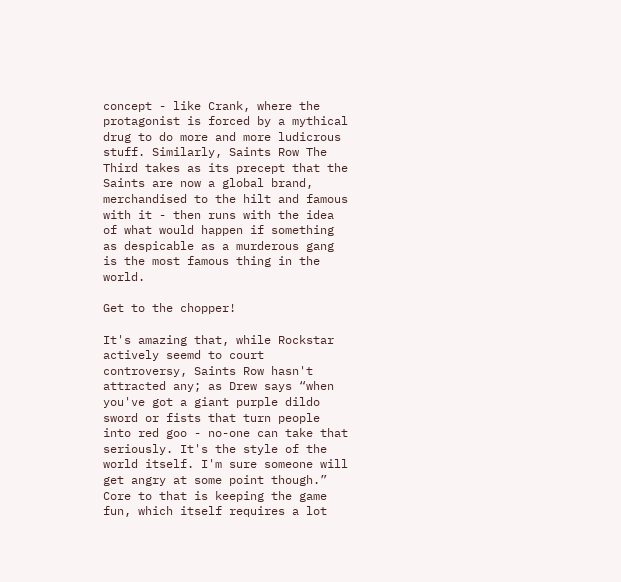concept - like Crank, where the protagonist is forced by a mythical drug to do more and more ludicrous stuff. Similarly, Saints Row The Third takes as its precept that the Saints are now a global brand, merchandised to the hilt and famous with it - then runs with the idea of what would happen if something as despicable as a murderous gang is the most famous thing in the world.

Get to the chopper!

It's amazing that, while Rockstar actively seemd to court controversy, Saints Row hasn't attracted any; as Drew says “when you've got a giant purple dildo sword or fists that turn people into red goo - no-one can take that seriously. It's the style of the world itself. I'm sure someone will get angry at some point though.” Core to that is keeping the game fun, which itself requires a lot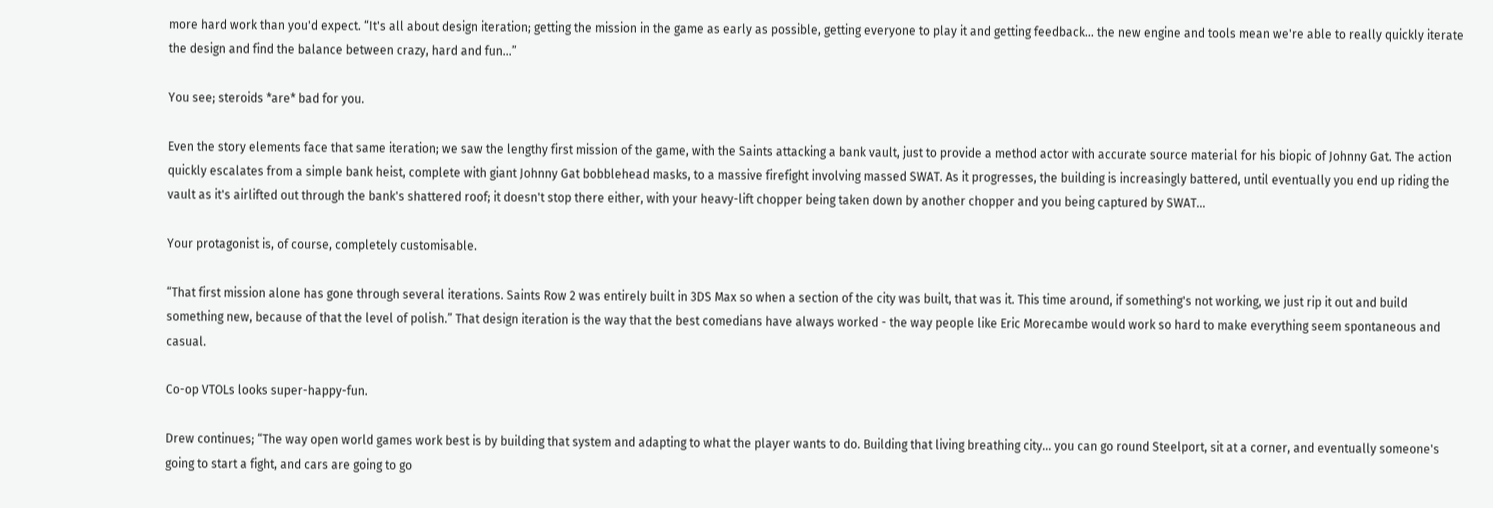more hard work than you'd expect. “It's all about design iteration; getting the mission in the game as early as possible, getting everyone to play it and getting feedback... the new engine and tools mean we're able to really quickly iterate the design and find the balance between crazy, hard and fun...”

You see; steroids *are* bad for you.

Even the story elements face that same iteration; we saw the lengthy first mission of the game, with the Saints attacking a bank vault, just to provide a method actor with accurate source material for his biopic of Johnny Gat. The action quickly escalates from a simple bank heist, complete with giant Johnny Gat bobblehead masks, to a massive firefight involving massed SWAT. As it progresses, the building is increasingly battered, until eventually you end up riding the vault as it's airlifted out through the bank's shattered roof; it doesn't stop there either, with your heavy-lift chopper being taken down by another chopper and you being captured by SWAT...

Your protagonist is, of course, completely customisable.

“That first mission alone has gone through several iterations. Saints Row 2 was entirely built in 3DS Max so when a section of the city was built, that was it. This time around, if something's not working, we just rip it out and build something new, because of that the level of polish.” That design iteration is the way that the best comedians have always worked - the way people like Eric Morecambe would work so hard to make everything seem spontaneous and casual.

Co-op VTOLs looks super-happy-fun.

Drew continues; “The way open world games work best is by building that system and adapting to what the player wants to do. Building that living breathing city... you can go round Steelport, sit at a corner, and eventually someone's going to start a fight, and cars are going to go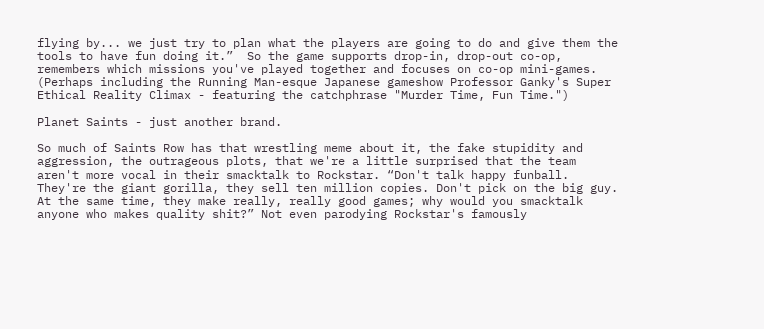flying by... we just try to plan what the players are going to do and give them the tools to have fun doing it.”  So the game supports drop-in, drop-out co-op, remembers which missions you've played together and focuses on co-op mini-games.  (Perhaps including the Running Man-esque Japanese gameshow Professor Ganky's Super Ethical Reality Climax - featuring the catchphrase "Murder Time, Fun Time.")

Planet Saints - just another brand.

So much of Saints Row has that wrestling meme about it, the fake stupidity and aggression, the outrageous plots, that we're a little surprised that the team aren't more vocal in their smacktalk to Rockstar. “Don't talk happy funball. They're the giant gorilla, they sell ten million copies. Don't pick on the big guy. At the same time, they make really, really good games; why would you smacktalk anyone who makes quality shit?” Not even parodying Rockstar's famously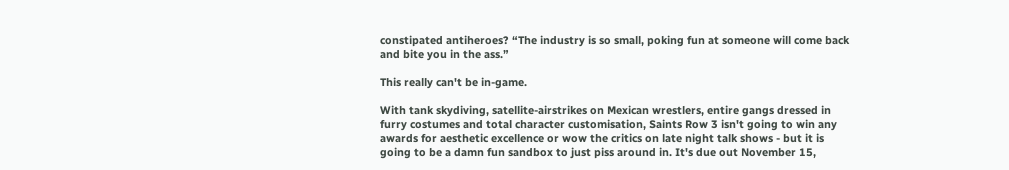constipated antiheroes? “The industry is so small, poking fun at someone will come back and bite you in the ass.”

This really can't be in-game.

With tank skydiving, satellite-airstrikes on Mexican wrestlers, entire gangs dressed in furry costumes and total character customisation, Saints Row 3 isn't going to win any awards for aesthetic excellence or wow the critics on late night talk shows - but it is going to be a damn fun sandbox to just piss around in. It's due out November 15,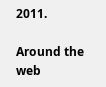2011.

Around the web